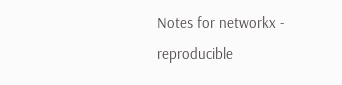Notes for networkx - reproducible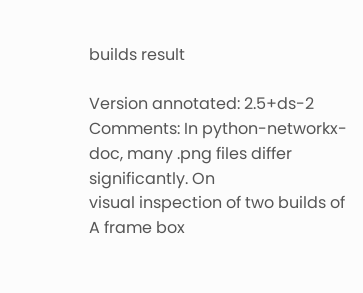builds result

Version annotated: 2.5+ds-2
Comments: In python-networkx-doc, many .png files differ significantly. On
visual inspection of two builds of
A frame box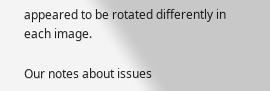appeared to be rotated differently in each image.

Our notes about issues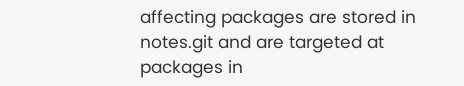affecting packages are stored in notes.git and are targeted at packages in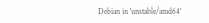Debian in 'unstable/amd64'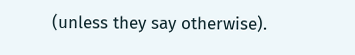(unless they say otherwise).